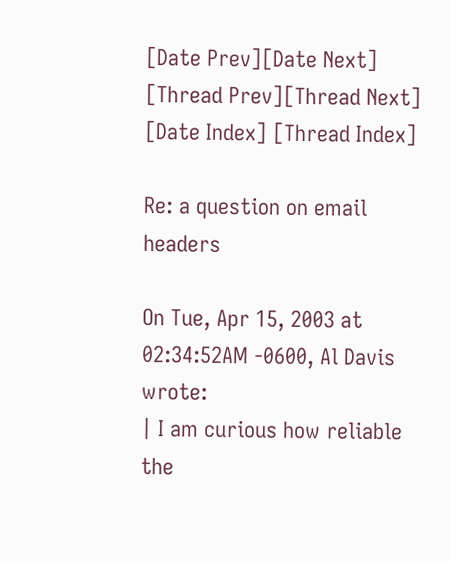[Date Prev][Date Next] [Thread Prev][Thread Next] [Date Index] [Thread Index]

Re: a question on email headers

On Tue, Apr 15, 2003 at 02:34:52AM -0600, Al Davis wrote:
| I am curious how reliable the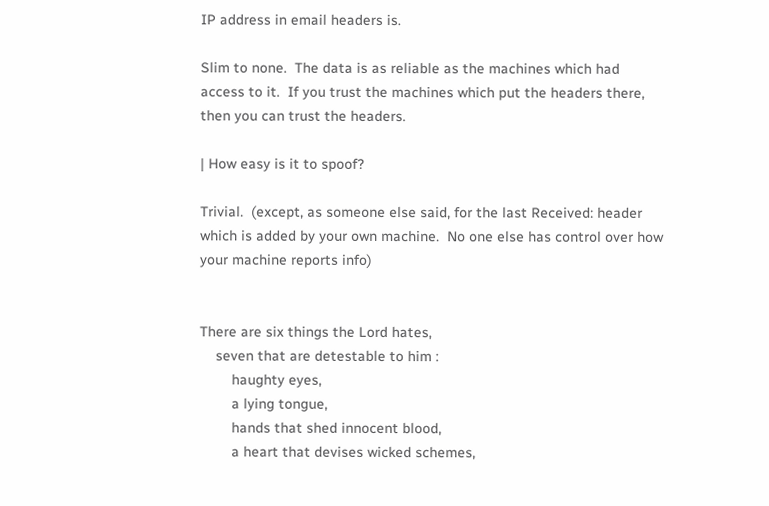IP address in email headers is.

Slim to none.  The data is as reliable as the machines which had
access to it.  If you trust the machines which put the headers there,
then you can trust the headers.

| How easy is it to spoof?

Trivial.  (except, as someone else said, for the last Received: header
which is added by your own machine.  No one else has control over how
your machine reports info)


There are six things the Lord hates,
    seven that are detestable to him :
        haughty eyes,
        a lying tongue,
        hands that shed innocent blood,
        a heart that devises wicked schemes,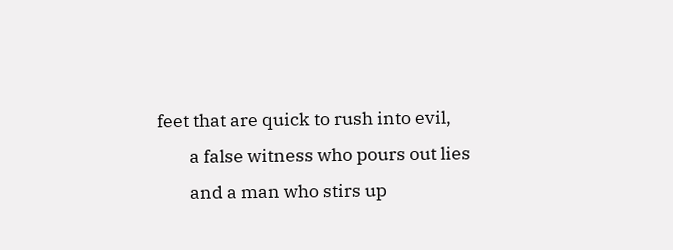feet that are quick to rush into evil,
        a false witness who pours out lies
        and a man who stirs up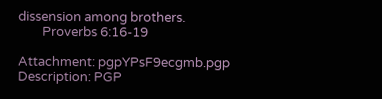dissension among brothers.
        Proverbs 6:16-19

Attachment: pgpYPsF9ecgmb.pgp
Description: PGP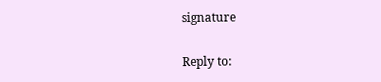signature

Reply to: